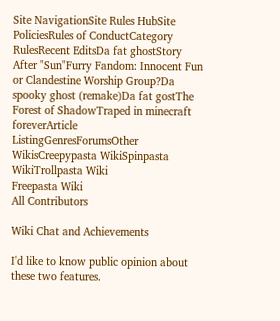Site NavigationSite Rules HubSite PoliciesRules of ConductCategory RulesRecent EditsDa fat ghostStory After "Sun"Furry Fandom: Innocent Fun or Clandestine Worship Group?Da spooky ghost (remake)Da fat gostThe Forest of ShadowTraped in minecraft foreverArticle ListingGenresForumsOther WikisCreepypasta WikiSpinpasta WikiTrollpasta Wiki
Freepasta Wiki
All Contributors

Wiki Chat and Achievements

I'd like to know public opinion about these two features.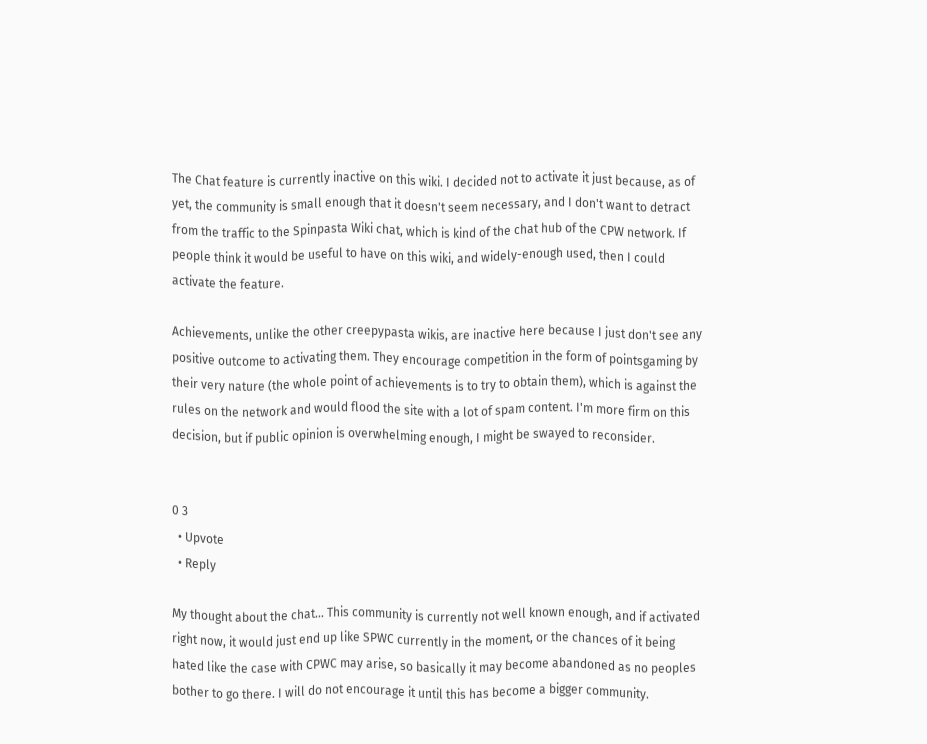The Chat feature is currently inactive on this wiki. I decided not to activate it just because, as of yet, the community is small enough that it doesn't seem necessary, and I don't want to detract from the traffic to the Spinpasta Wiki chat, which is kind of the chat hub of the CPW network. If people think it would be useful to have on this wiki, and widely-enough used, then I could activate the feature.

Achievements, unlike the other creepypasta wikis, are inactive here because I just don't see any positive outcome to activating them. They encourage competition in the form of pointsgaming by their very nature (the whole point of achievements is to try to obtain them), which is against the rules on the network and would flood the site with a lot of spam content. I'm more firm on this decision, but if public opinion is overwhelming enough, I might be swayed to reconsider.


0 3
  • Upvote
  • Reply

My thought about the chat... This community is currently not well known enough, and if activated right now, it would just end up like SPWC currently in the moment, or the chances of it being hated like the case with CPWC may arise, so basically it may become abandoned as no peoples bother to go there. I will do not encourage it until this has become a bigger community.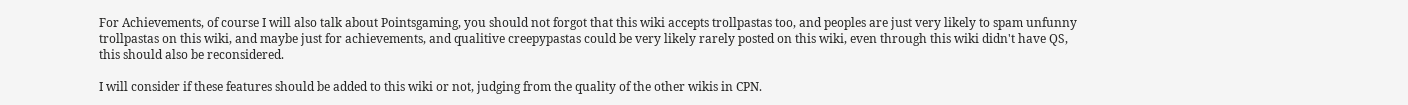For Achievements, of course I will also talk about Pointsgaming, you should not forgot that this wiki accepts trollpastas too, and peoples are just very likely to spam unfunny trollpastas on this wiki, and maybe just for achievements, and qualitive creepypastas could be very likely rarely posted on this wiki, even through this wiki didn't have QS, this should also be reconsidered.

I will consider if these features should be added to this wiki or not, judging from the quality of the other wikis in CPN.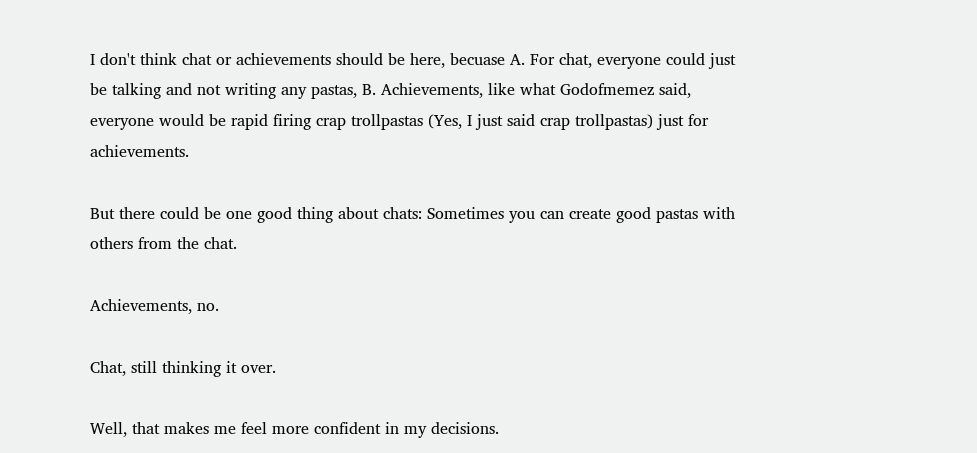I don't think chat or achievements should be here, becuase A. For chat, everyone could just be talking and not writing any pastas, B. Achievements, like what Godofmemez said, everyone would be rapid firing crap trollpastas (Yes, I just said crap trollpastas) just for achievements.

But there could be one good thing about chats: Sometimes you can create good pastas with others from the chat.

Achievements, no.

Chat, still thinking it over.

Well, that makes me feel more confident in my decisions.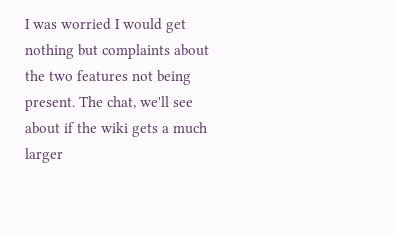I was worried I would get nothing but complaints about the two features not being present. The chat, we'll see about if the wiki gets a much larger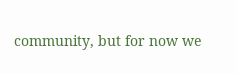community, but for now we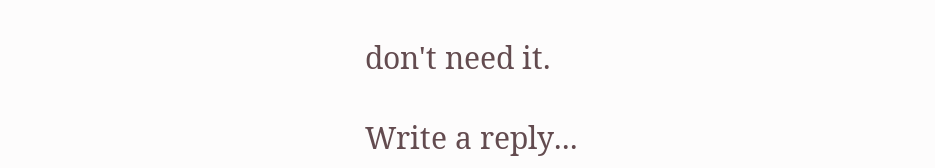don't need it.

Write a reply...